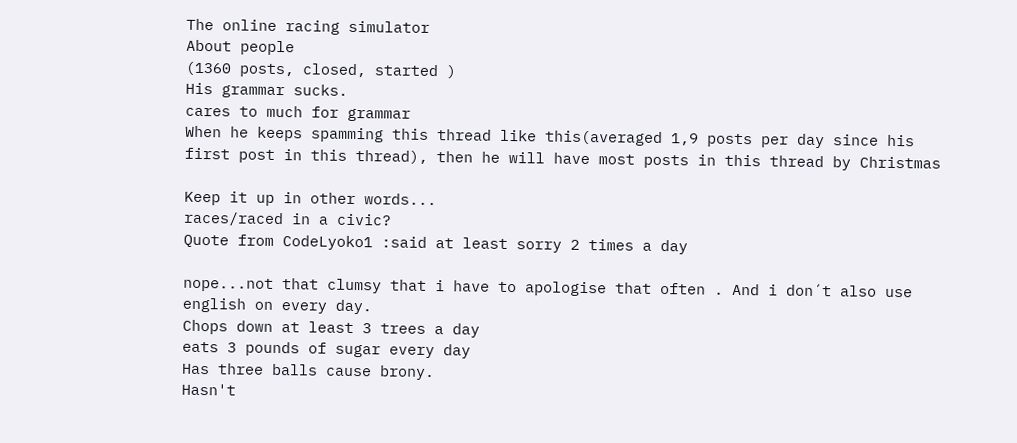The online racing simulator
About people
(1360 posts, closed, started )
His grammar sucks.
cares to much for grammar
When he keeps spamming this thread like this(averaged 1,9 posts per day since his first post in this thread), then he will have most posts in this thread by Christmas

Keep it up in other words...
races/raced in a civic?
Quote from CodeLyoko1 :said at least sorry 2 times a day

nope...not that clumsy that i have to apologise that often . And i don´t also use english on every day.
Chops down at least 3 trees a day
eats 3 pounds of sugar every day
Has three balls cause brony.
Hasn't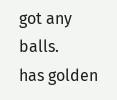got any balls.
has golden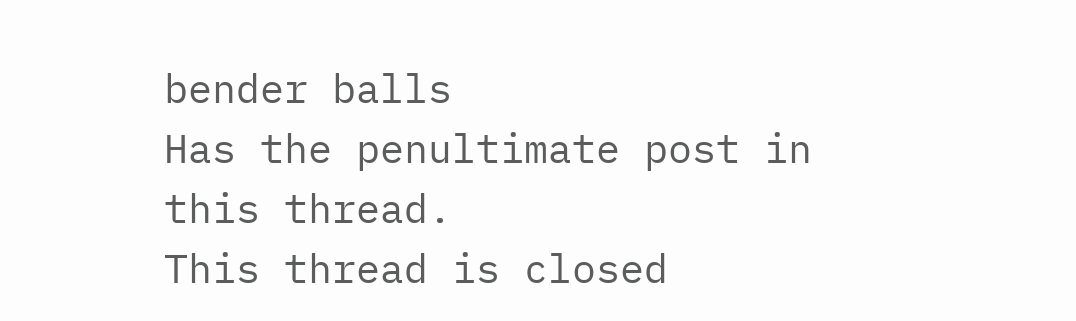bender balls
Has the penultimate post in this thread.
This thread is closed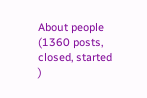About people
(1360 posts, closed, started )